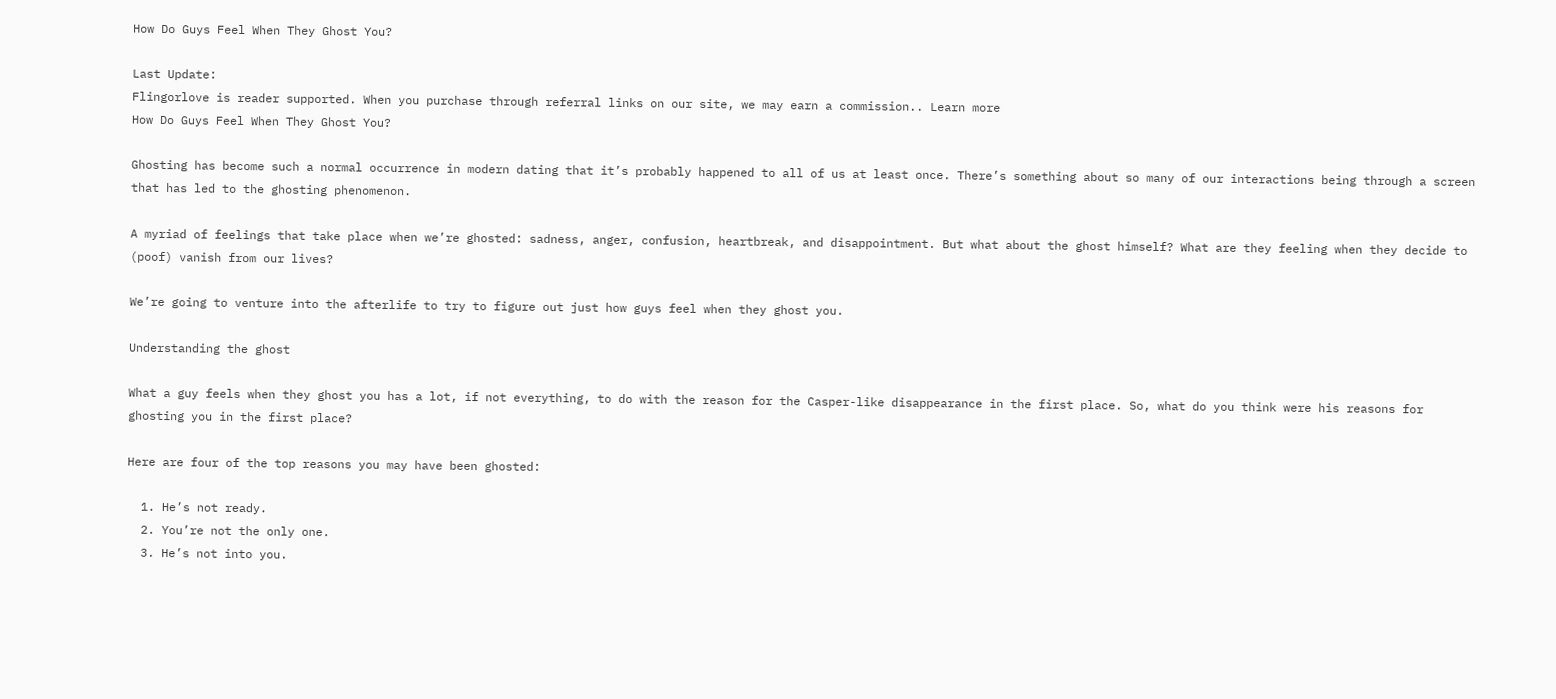How Do Guys Feel When They Ghost You?

Last Update:
Flingorlove is reader supported. When you purchase through referral links on our site, we may earn a commission.. Learn more
How Do Guys Feel When They Ghost You?

Ghosting has become such a normal occurrence in modern dating that it’s probably happened to all of us at least once. There’s something about so many of our interactions being through a screen that has led to the ghosting phenomenon.

A myriad of feelings that take place when we’re ghosted: sadness, anger, confusion, heartbreak, and disappointment. But what about the ghost himself? What are they feeling when they decide to (poof) vanish from our lives?

We’re going to venture into the afterlife to try to figure out just how guys feel when they ghost you.

Understanding the ghost

What a guy feels when they ghost you has a lot, if not everything, to do with the reason for the Casper-like disappearance in the first place. So, what do you think were his reasons for ghosting you in the first place?

Here are four of the top reasons you may have been ghosted:

  1. He’s not ready.
  2. You’re not the only one.
  3. He’s not into you.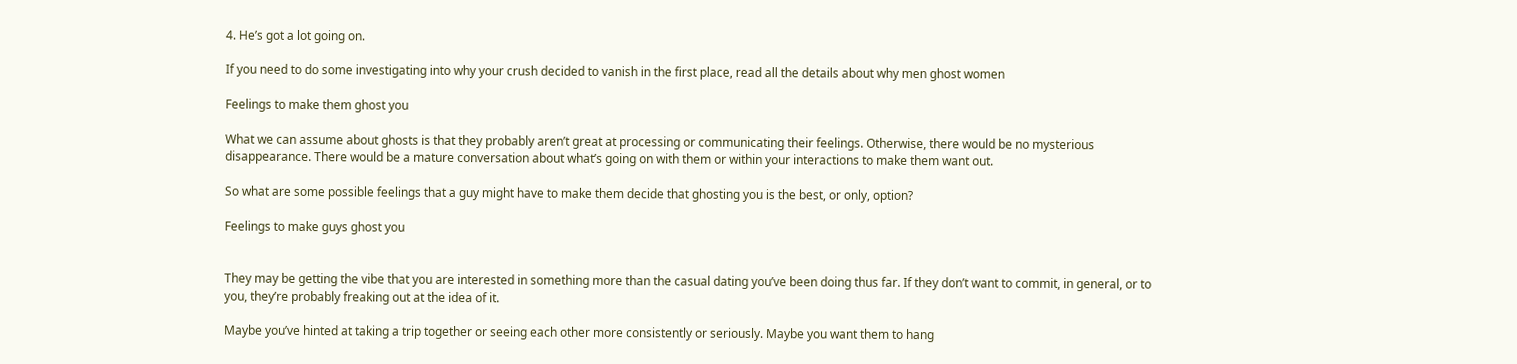4. He’s got a lot going on.

If you need to do some investigating into why your crush decided to vanish in the first place, read all the details about why men ghost women

Feelings to make them ghost you

What we can assume about ghosts is that they probably aren’t great at processing or communicating their feelings. Otherwise, there would be no mysterious disappearance. There would be a mature conversation about what’s going on with them or within your interactions to make them want out.

So what are some possible feelings that a guy might have to make them decide that ghosting you is the best, or only, option?

Feelings to make guys ghost you


They may be getting the vibe that you are interested in something more than the casual dating you’ve been doing thus far. If they don’t want to commit, in general, or to you, they’re probably freaking out at the idea of it.

Maybe you’ve hinted at taking a trip together or seeing each other more consistently or seriously. Maybe you want them to hang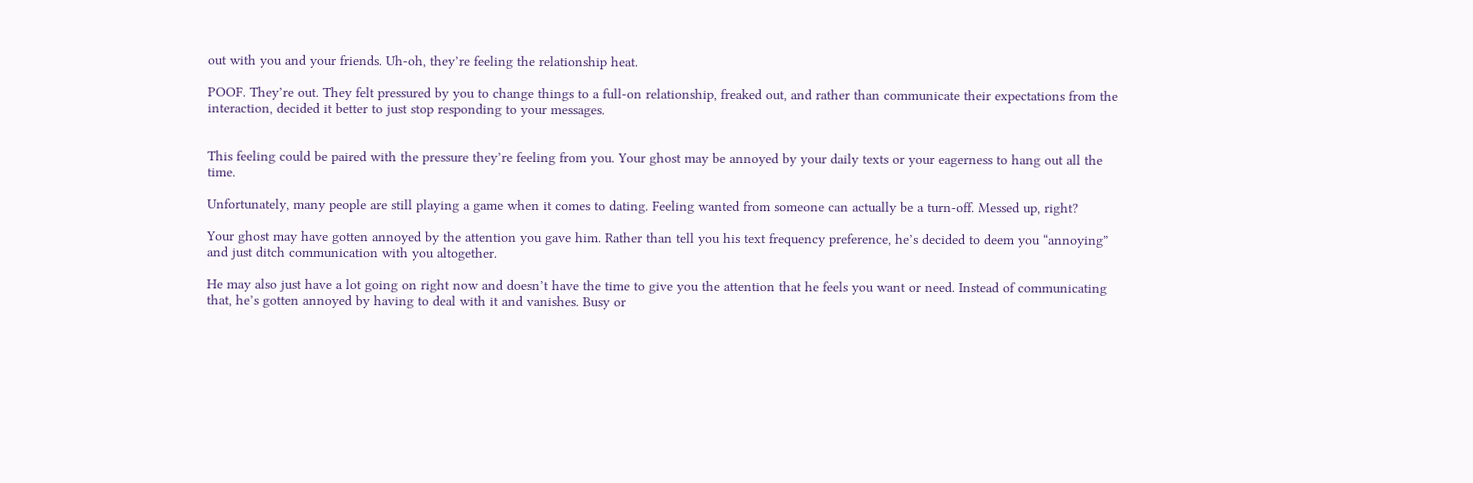out with you and your friends. Uh-oh, they’re feeling the relationship heat.

POOF. They’re out. They felt pressured by you to change things to a full-on relationship, freaked out, and rather than communicate their expectations from the interaction, decided it better to just stop responding to your messages.


This feeling could be paired with the pressure they’re feeling from you. Your ghost may be annoyed by your daily texts or your eagerness to hang out all the time.

Unfortunately, many people are still playing a game when it comes to dating. Feeling wanted from someone can actually be a turn-off. Messed up, right?

Your ghost may have gotten annoyed by the attention you gave him. Rather than tell you his text frequency preference, he’s decided to deem you “annoying” and just ditch communication with you altogether.

He may also just have a lot going on right now and doesn’t have the time to give you the attention that he feels you want or need. Instead of communicating that, he’s gotten annoyed by having to deal with it and vanishes. Busy or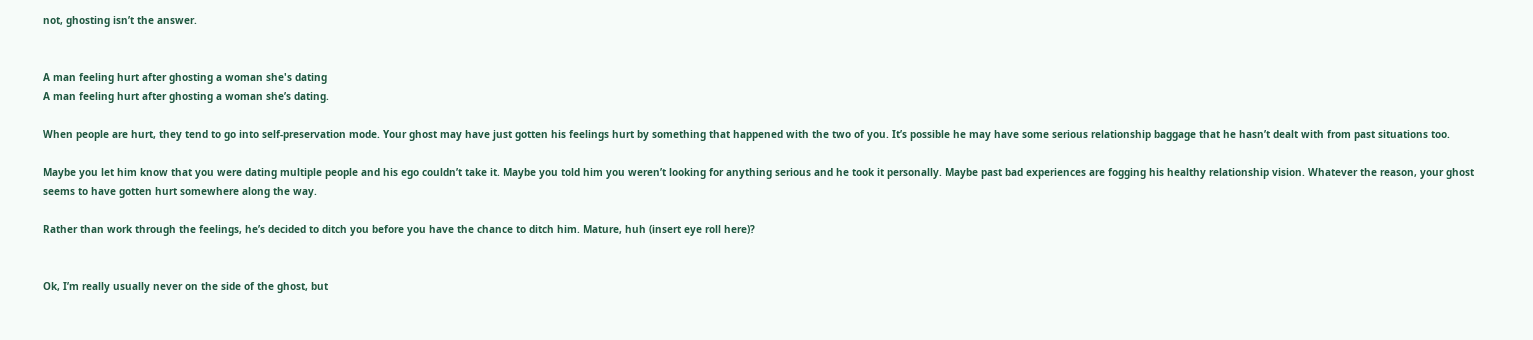not, ghosting isn’t the answer.


A man feeling hurt after ghosting a woman she's dating
A man feeling hurt after ghosting a woman she’s dating.

When people are hurt, they tend to go into self-preservation mode. Your ghost may have just gotten his feelings hurt by something that happened with the two of you. It’s possible he may have some serious relationship baggage that he hasn’t dealt with from past situations too.

Maybe you let him know that you were dating multiple people and his ego couldn’t take it. Maybe you told him you weren’t looking for anything serious and he took it personally. Maybe past bad experiences are fogging his healthy relationship vision. Whatever the reason, your ghost seems to have gotten hurt somewhere along the way.

Rather than work through the feelings, he’s decided to ditch you before you have the chance to ditch him. Mature, huh (insert eye roll here)?


Ok, I’m really usually never on the side of the ghost, but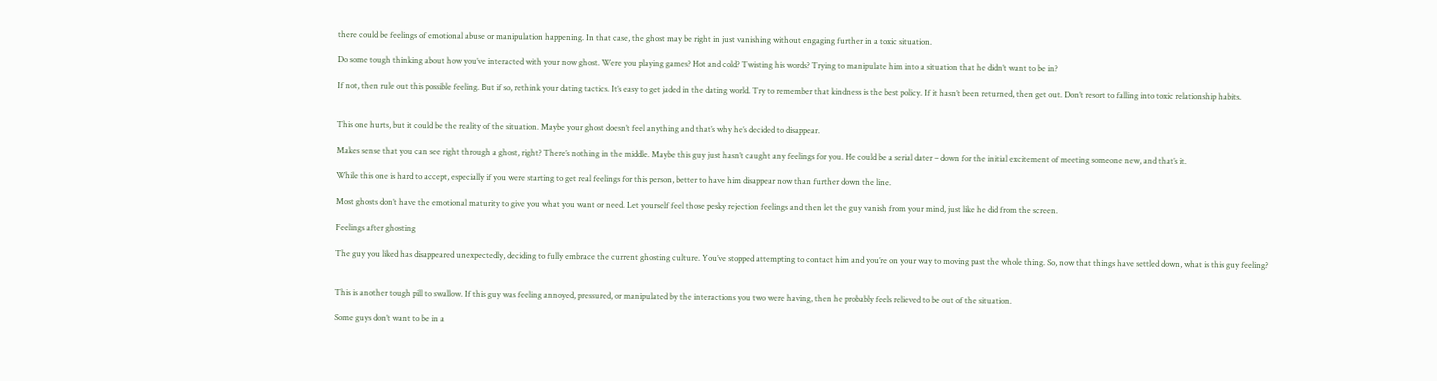there could be feelings of emotional abuse or manipulation happening. In that case, the ghost may be right in just vanishing without engaging further in a toxic situation.

Do some tough thinking about how you’ve interacted with your now ghost. Were you playing games? Hot and cold? Twisting his words? Trying to manipulate him into a situation that he didn’t want to be in?

If not, then rule out this possible feeling. But if so, rethink your dating tactics. It’s easy to get jaded in the dating world. Try to remember that kindness is the best policy. If it hasn’t been returned, then get out. Don’t resort to falling into toxic relationship habits.


This one hurts, but it could be the reality of the situation. Maybe your ghost doesn’t feel anything and that’s why he’s decided to disappear.

Makes sense that you can see right through a ghost, right? There’s nothing in the middle. Maybe this guy just hasn’t caught any feelings for you. He could be a serial dater – down for the initial excitement of meeting someone new, and that’s it.

While this one is hard to accept, especially if you were starting to get real feelings for this person, better to have him disappear now than further down the line.

Most ghosts don’t have the emotional maturity to give you what you want or need. Let yourself feel those pesky rejection feelings and then let the guy vanish from your mind, just like he did from the screen.

Feelings after ghosting

The guy you liked has disappeared unexpectedly, deciding to fully embrace the current ghosting culture. You’ve stopped attempting to contact him and you’re on your way to moving past the whole thing. So, now that things have settled down, what is this guy feeling?


This is another tough pill to swallow. If this guy was feeling annoyed, pressured, or manipulated by the interactions you two were having, then he probably feels relieved to be out of the situation.

Some guys don’t want to be in a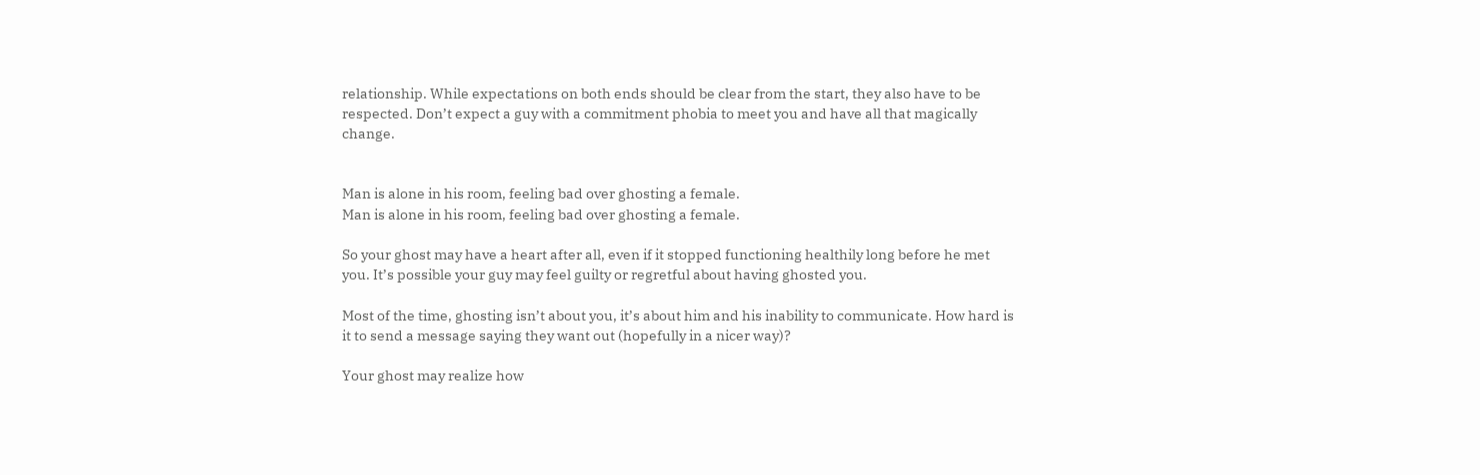relationship. While expectations on both ends should be clear from the start, they also have to be respected. Don’t expect a guy with a commitment phobia to meet you and have all that magically change.


Man is alone in his room, feeling bad over ghosting a female.
Man is alone in his room, feeling bad over ghosting a female.

So your ghost may have a heart after all, even if it stopped functioning healthily long before he met you. It’s possible your guy may feel guilty or regretful about having ghosted you.

Most of the time, ghosting isn’t about you, it’s about him and his inability to communicate. How hard is it to send a message saying they want out (hopefully in a nicer way)?

Your ghost may realize how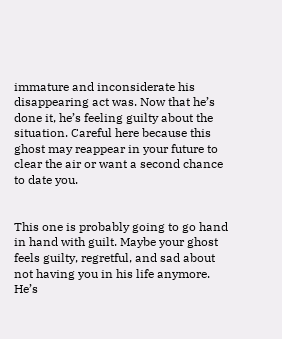immature and inconsiderate his disappearing act was. Now that he’s done it, he’s feeling guilty about the situation. Careful here because this ghost may reappear in your future to clear the air or want a second chance to date you.


This one is probably going to go hand in hand with guilt. Maybe your ghost feels guilty, regretful, and sad about not having you in his life anymore. He’s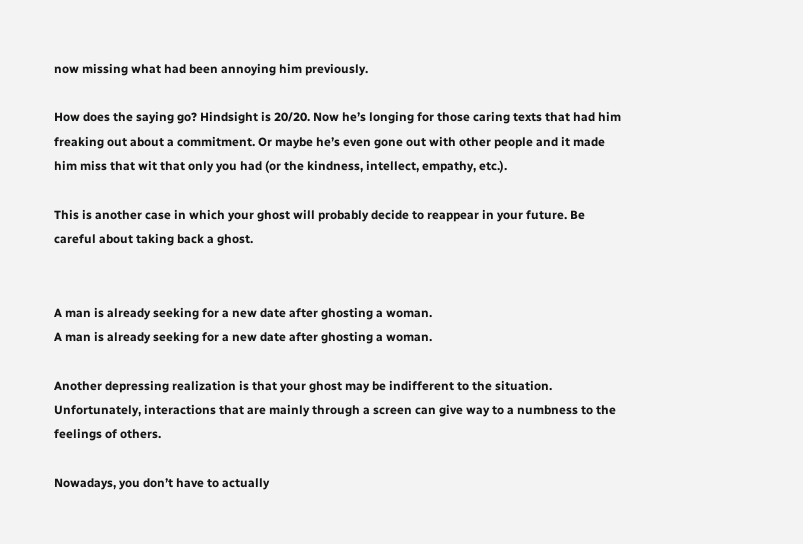now missing what had been annoying him previously.

How does the saying go? Hindsight is 20/20. Now he’s longing for those caring texts that had him freaking out about a commitment. Or maybe he’s even gone out with other people and it made him miss that wit that only you had (or the kindness, intellect, empathy, etc.).

This is another case in which your ghost will probably decide to reappear in your future. Be careful about taking back a ghost.


A man is already seeking for a new date after ghosting a woman.
A man is already seeking for a new date after ghosting a woman.

Another depressing realization is that your ghost may be indifferent to the situation. Unfortunately, interactions that are mainly through a screen can give way to a numbness to the feelings of others.

Nowadays, you don’t have to actually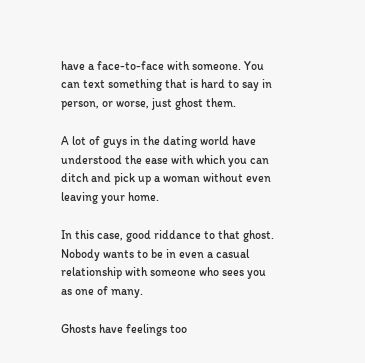have a face-to-face with someone. You can text something that is hard to say in person, or worse, just ghost them.

A lot of guys in the dating world have understood the ease with which you can ditch and pick up a woman without even leaving your home.

In this case, good riddance to that ghost. Nobody wants to be in even a casual relationship with someone who sees you as one of many.

Ghosts have feelings too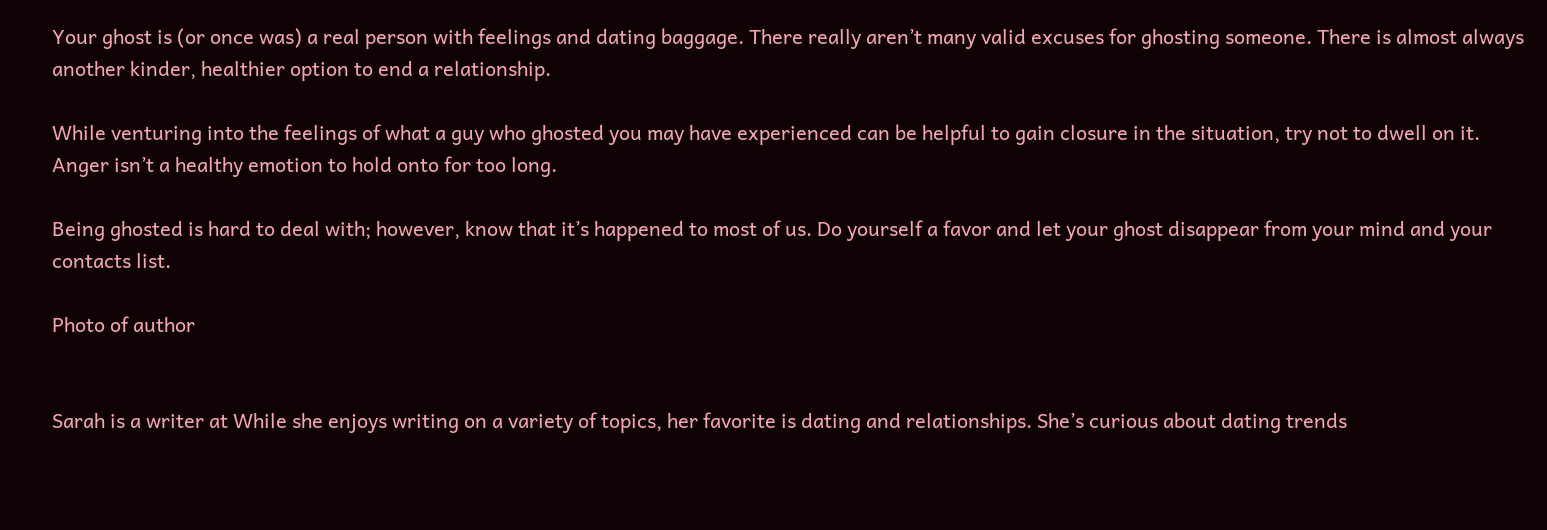Your ghost is (or once was) a real person with feelings and dating baggage. There really aren’t many valid excuses for ghosting someone. There is almost always another kinder, healthier option to end a relationship.

While venturing into the feelings of what a guy who ghosted you may have experienced can be helpful to gain closure in the situation, try not to dwell on it. Anger isn’t a healthy emotion to hold onto for too long.

Being ghosted is hard to deal with; however, know that it’s happened to most of us. Do yourself a favor and let your ghost disappear from your mind and your contacts list.

Photo of author


Sarah is a writer at While she enjoys writing on a variety of topics, her favorite is dating and relationships. She’s curious about dating trends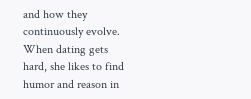and how they continuously evolve. When dating gets hard, she likes to find humor and reason in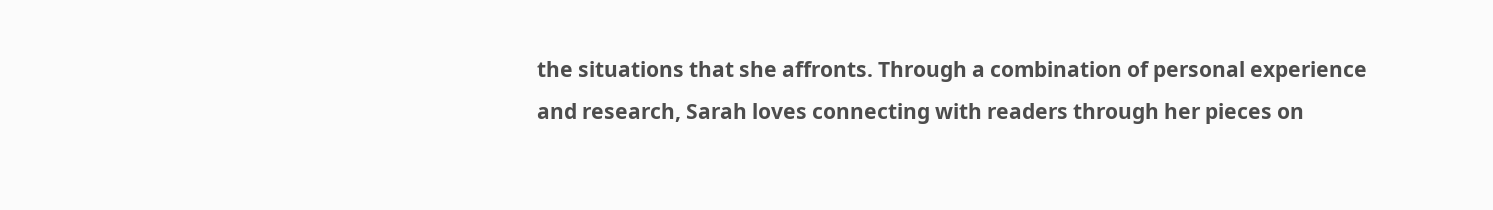the situations that she affronts. Through a combination of personal experience and research, Sarah loves connecting with readers through her pieces on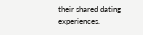their shared dating experiences.